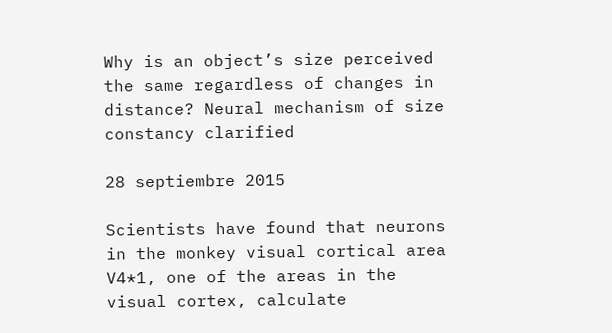Why is an object’s size perceived the same regardless of changes in distance? Neural mechanism of size constancy clarified

28 septiembre 2015

Scientists have found that neurons in the monkey visual cortical area V4*1, one of the areas in the visual cortex, calculate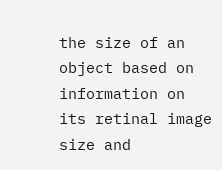the size of an object based on information on its retinal image size and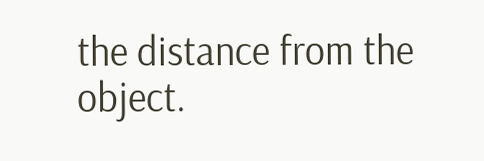the distance from the object.